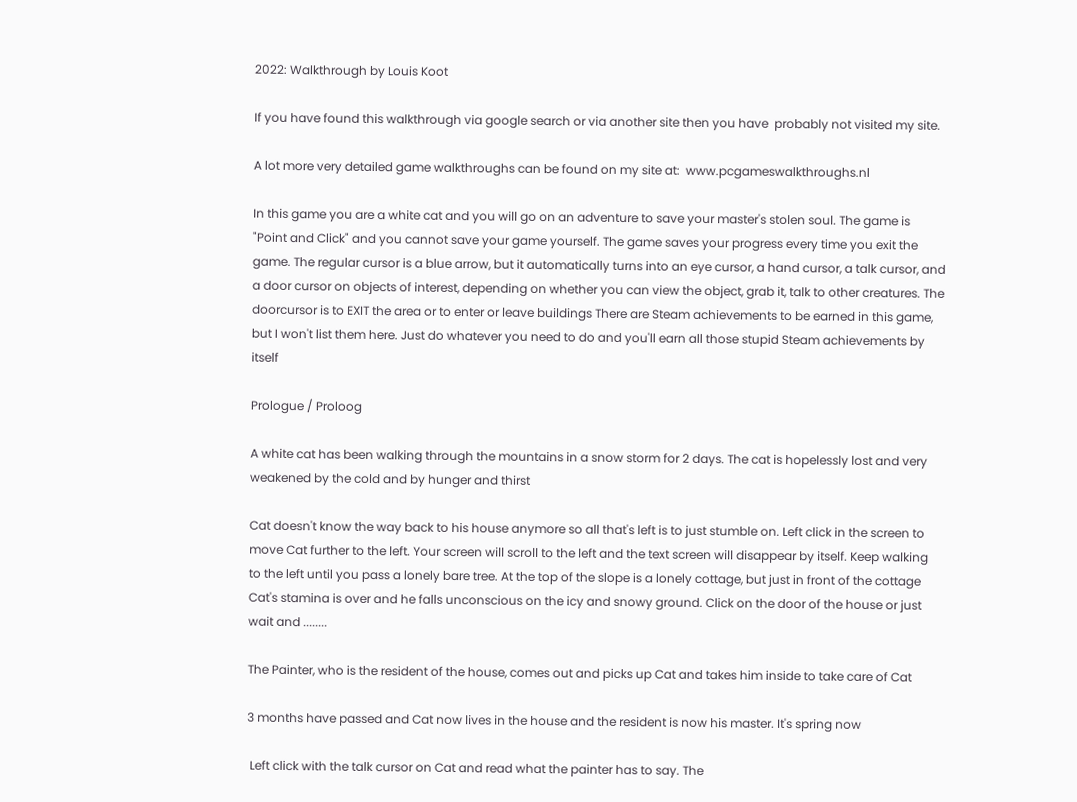2022: Walkthrough by Louis Koot

If you have found this walkthrough via google search or via another site then you have  probably not visited my site.

A lot more very detailed game walkthroughs can be found on my site at:  www.pcgameswalkthroughs.nl

In this game you are a white cat and you will go on an adventure to save your master's stolen soul. The game is "Point and Click" and you cannot save your game yourself. The game saves your progress every time you exit the game. The regular cursor is a blue arrow, but it automatically turns into an eye cursor, a hand cursor, a talk cursor, and a door cursor on objects of interest, depending on whether you can view the object, grab it, talk to other creatures. The doorcursor is to EXIT the area or to enter or leave buildings There are Steam achievements to be earned in this game, but I won't list them here. Just do whatever you need to do and you'll earn all those stupid Steam achievements by itself

Prologue / Proloog

A white cat has been walking through the mountains in a snow storm for 2 days. The cat is hopelessly lost and very weakened by the cold and by hunger and thirst

Cat doesn't know the way back to his house anymore so all that's left is to just stumble on. Left click in the screen to move Cat further to the left. Your screen will scroll to the left and the text screen will disappear by itself. Keep walking to the left until you pass a lonely bare tree. At the top of the slope is a lonely cottage, but just in front of the cottage Cat's stamina is over and he falls unconscious on the icy and snowy ground. Click on the door of the house or just wait and ........

The Painter, who is the resident of the house, comes out and picks up Cat and takes him inside to take care of Cat

3 months have passed and Cat now lives in the house and the resident is now his master. It's spring now

 Left click with the talk cursor on Cat and read what the painter has to say. The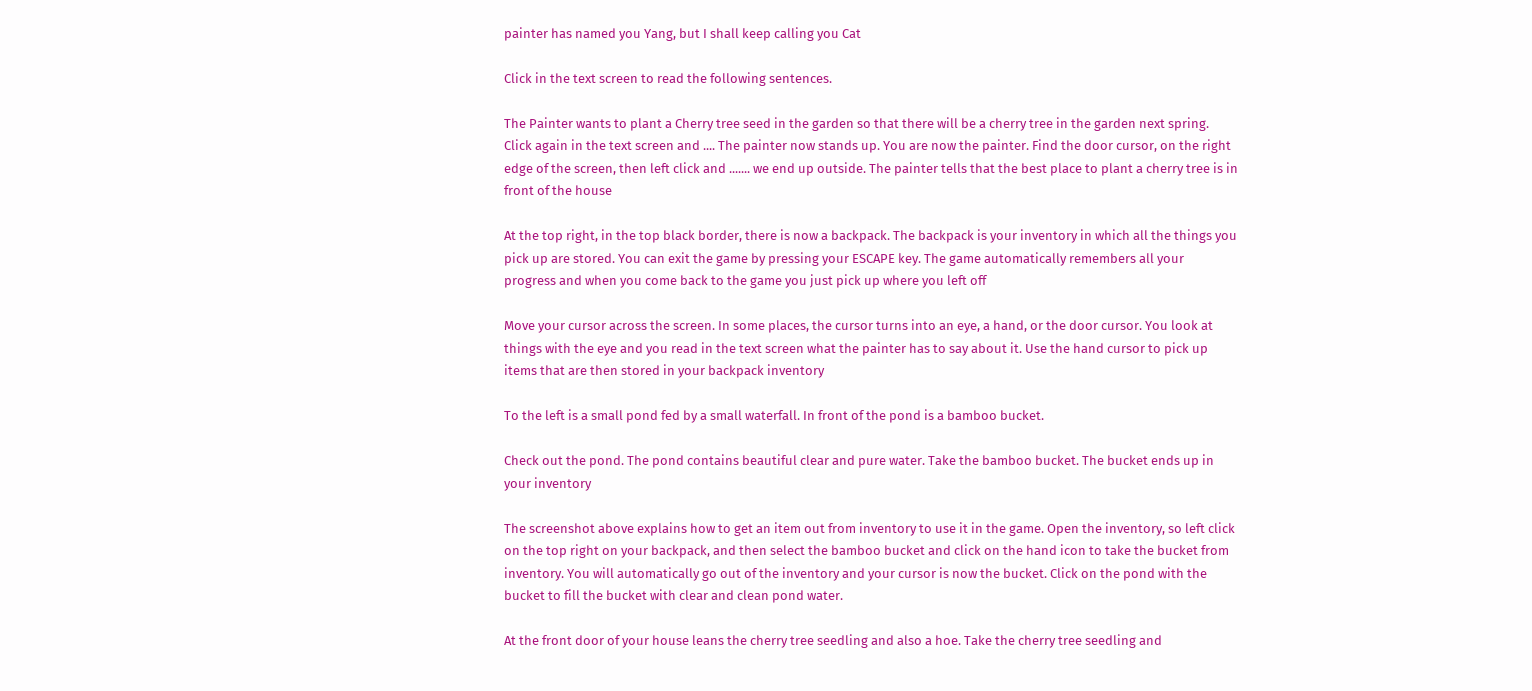painter has named you Yang, but I shall keep calling you Cat

Click in the text screen to read the following sentences.

The Painter wants to plant a Cherry tree seed in the garden so that there will be a cherry tree in the garden next spring. Click again in the text screen and .... The painter now stands up. You are now the painter. Find the door cursor, on the right edge of the screen, then left click and ....... we end up outside. The painter tells that the best place to plant a cherry tree is in front of the house

At the top right, in the top black border, there is now a backpack. The backpack is your inventory in which all the things you pick up are stored. You can exit the game by pressing your ESCAPE key. The game automatically remembers all your progress and when you come back to the game you just pick up where you left off

Move your cursor across the screen. In some places, the cursor turns into an eye, a hand, or the door cursor. You look at things with the eye and you read in the text screen what the painter has to say about it. Use the hand cursor to pick up items that are then stored in your backpack inventory

To the left is a small pond fed by a small waterfall. In front of the pond is a bamboo bucket.

Check out the pond. The pond contains beautiful clear and pure water. Take the bamboo bucket. The bucket ends up in your inventory

The screenshot above explains how to get an item out from inventory to use it in the game. Open the inventory, so left click on the top right on your backpack, and then select the bamboo bucket and click on the hand icon to take the bucket from inventory. You will automatically go out of the inventory and your cursor is now the bucket. Click on the pond with the bucket to fill the bucket with clear and clean pond water.

At the front door of your house leans the cherry tree seedling and also a hoe. Take the cherry tree seedling and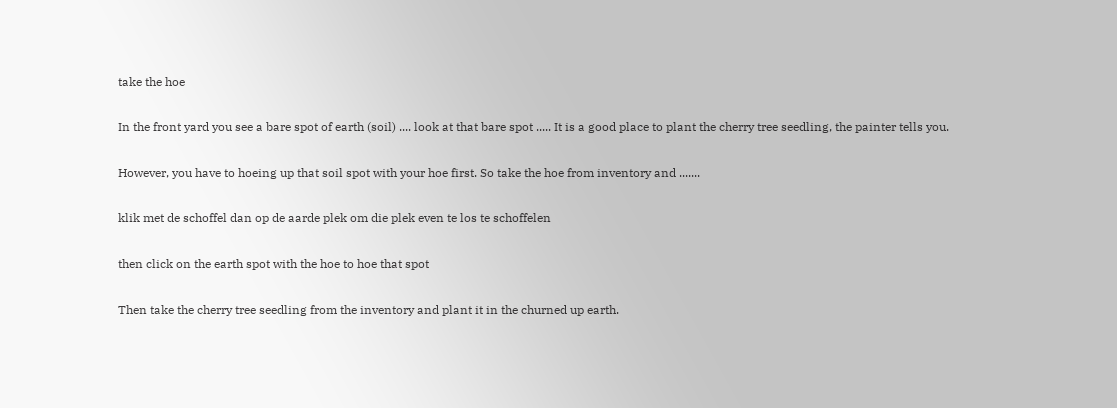take the hoe

In the front yard you see a bare spot of earth (soil) .... look at that bare spot ..... It is a good place to plant the cherry tree seedling, the painter tells you.

However, you have to hoeing up that soil spot with your hoe first. So take the hoe from inventory and .......

klik met de schoffel dan op de aarde plek om die plek even te los te schoffelen

then click on the earth spot with the hoe to hoe that spot

Then take the cherry tree seedling from the inventory and plant it in the churned up earth.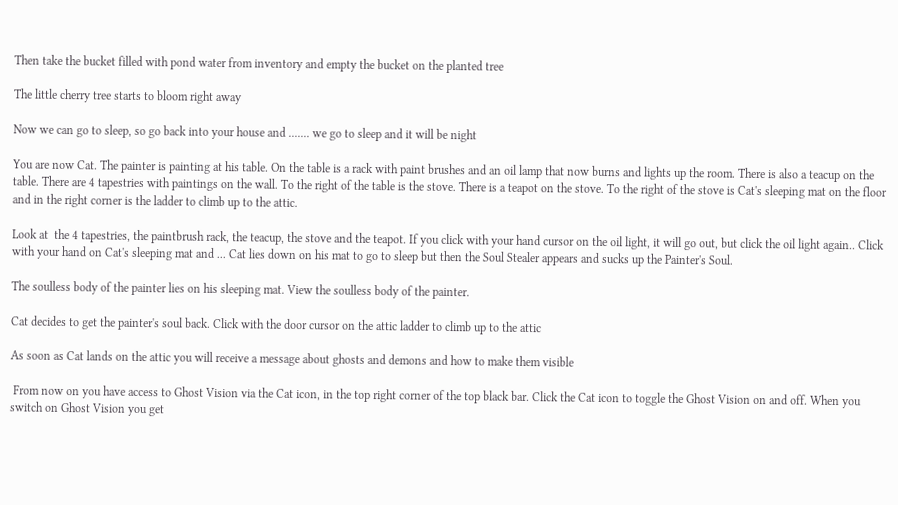Then take the bucket filled with pond water from inventory and empty the bucket on the planted tree

The little cherry tree starts to bloom right away

Now we can go to sleep, so go back into your house and ....... we go to sleep and it will be night

You are now Cat. The painter is painting at his table. On the table is a rack with paint brushes and an oil lamp that now burns and lights up the room. There is also a teacup on the table. There are 4 tapestries with paintings on the wall. To the right of the table is the stove. There is a teapot on the stove. To the right of the stove is Cat's sleeping mat on the floor and in the right corner is the ladder to climb up to the attic.

Look at  the 4 tapestries, the paintbrush rack, the teacup, the stove and the teapot. If you click with your hand cursor on the oil light, it will go out, but click the oil light again.. Click with your hand on Cat's sleeping mat and ... Cat lies down on his mat to go to sleep but then the Soul Stealer appears and sucks up the Painter's Soul.

The soulless body of the painter lies on his sleeping mat. View the soulless body of the painter.

Cat decides to get the painter's soul back. Click with the door cursor on the attic ladder to climb up to the attic

As soon as Cat lands on the attic you will receive a message about ghosts and demons and how to make them visible

 From now on you have access to Ghost Vision via the Cat icon, in the top right corner of the top black bar. Click the Cat icon to toggle the Ghost Vision on and off. When you switch on Ghost Vision you get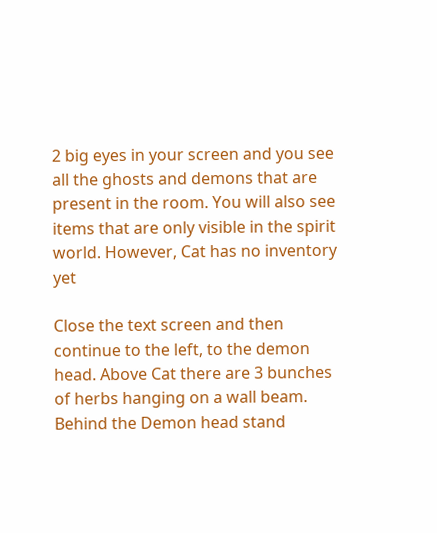2 big eyes in your screen and you see all the ghosts and demons that are present in the room. You will also see items that are only visible in the spirit world. However, Cat has no inventory yet

Close the text screen and then continue to the left, to the demon head. Above Cat there are 3 bunches of herbs hanging on a wall beam. Behind the Demon head stand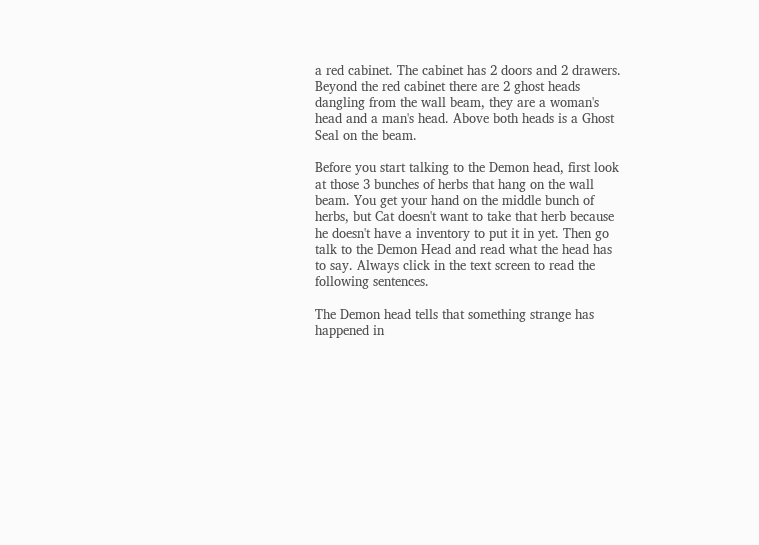a red cabinet. The cabinet has 2 doors and 2 drawers. Beyond the red cabinet there are 2 ghost heads dangling from the wall beam, they are a woman's head and a man's head. Above both heads is a Ghost Seal on the beam.

Before you start talking to the Demon head, first look at those 3 bunches of herbs that hang on the wall beam. You get your hand on the middle bunch of herbs, but Cat doesn't want to take that herb because he doesn't have a inventory to put it in yet. Then go talk to the Demon Head and read what the head has to say. Always click in the text screen to read the following sentences.

The Demon head tells that something strange has happened in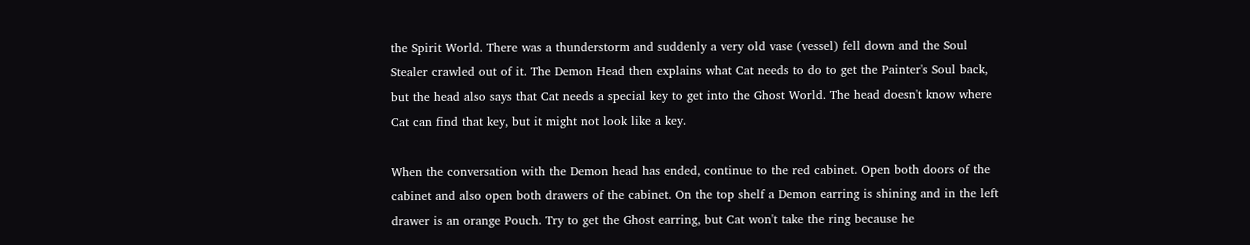the Spirit World. There was a thunderstorm and suddenly a very old vase (vessel) fell down and the Soul Stealer crawled out of it. The Demon Head then explains what Cat needs to do to get the Painter's Soul back, but the head also says that Cat needs a special key to get into the Ghost World. The head doesn't know where Cat can find that key, but it might not look like a key.

When the conversation with the Demon head has ended, continue to the red cabinet. Open both doors of the cabinet and also open both drawers of the cabinet. On the top shelf a Demon earring is shining and in the left drawer is an orange Pouch. Try to get the Ghost earring, but Cat won't take the ring because he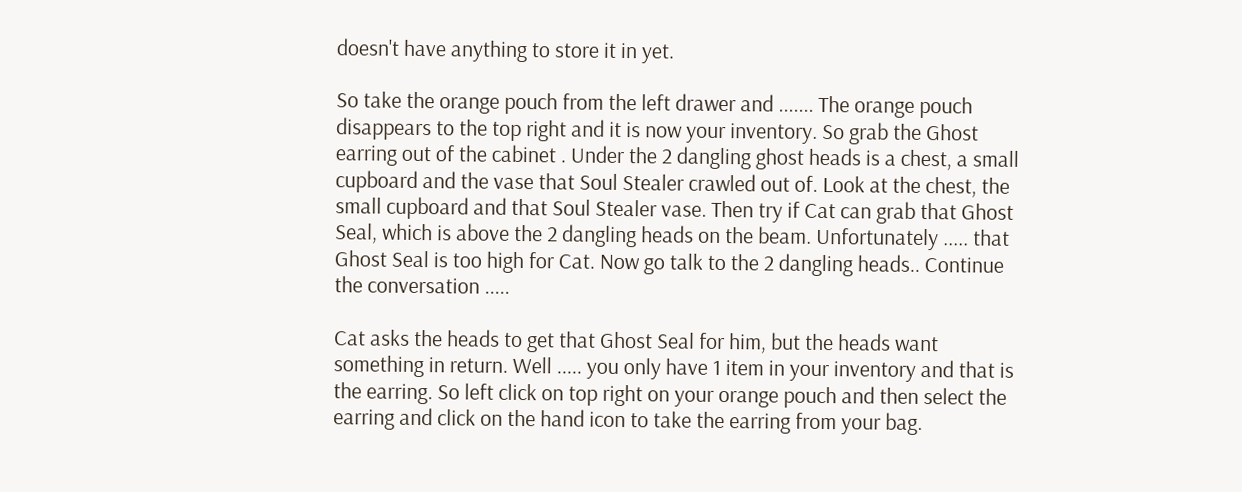doesn't have anything to store it in yet.

So take the orange pouch from the left drawer and ....... The orange pouch disappears to the top right and it is now your inventory. So grab the Ghost earring out of the cabinet . Under the 2 dangling ghost heads is a chest, a small cupboard and the vase that Soul Stealer crawled out of. Look at the chest, the small cupboard and that Soul Stealer vase. Then try if Cat can grab that Ghost Seal, which is above the 2 dangling heads on the beam. Unfortunately ..... that Ghost Seal is too high for Cat. Now go talk to the 2 dangling heads.. Continue the conversation .....

Cat asks the heads to get that Ghost Seal for him, but the heads want something in return. Well ..... you only have 1 item in your inventory and that is the earring. So left click on top right on your orange pouch and then select the earring and click on the hand icon to take the earring from your bag.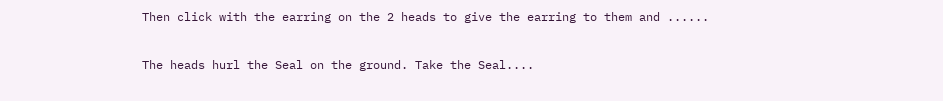Then click with the earring on the 2 heads to give the earring to them and ......

The heads hurl the Seal on the ground. Take the Seal....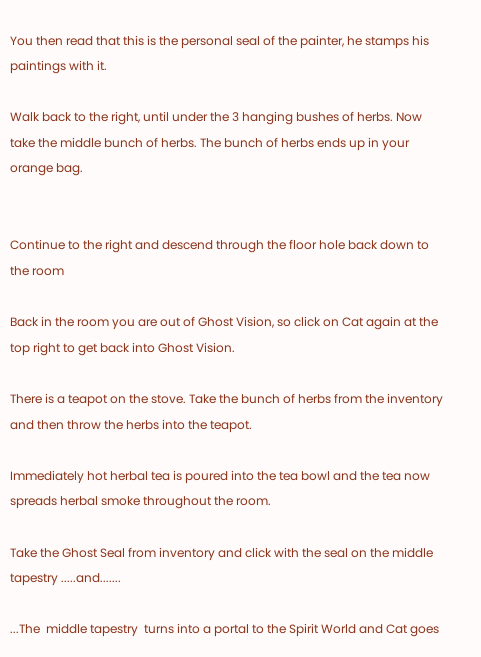You then read that this is the personal seal of the painter, he stamps his paintings with it.

Walk back to the right, until under the 3 hanging bushes of herbs. Now take the middle bunch of herbs. The bunch of herbs ends up in your orange bag.


Continue to the right and descend through the floor hole back down to the room

Back in the room you are out of Ghost Vision, so click on Cat again at the top right to get back into Ghost Vision.

There is a teapot on the stove. Take the bunch of herbs from the inventory and then throw the herbs into the teapot.

Immediately hot herbal tea is poured into the tea bowl and the tea now spreads herbal smoke throughout the room.

Take the Ghost Seal from inventory and click with the seal on the middle tapestry .....and.......

...The  middle tapestry  turns into a portal to the Spirit World and Cat goes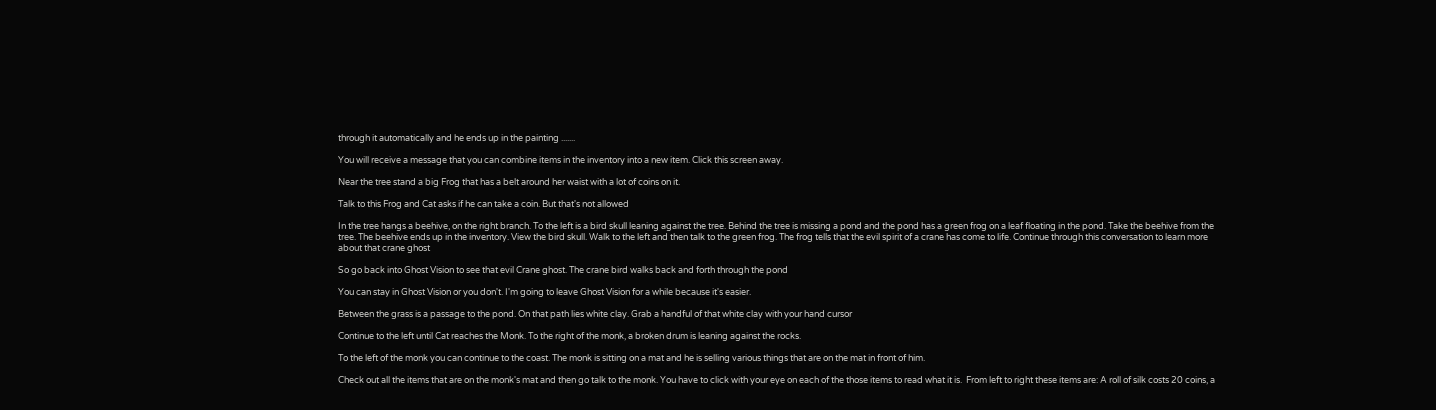through it automatically and he ends up in the painting .......

You will receive a message that you can combine items in the inventory into a new item. Click this screen away.

Near the tree stand a big Frog that has a belt around her waist with a lot of coins on it.

Talk to this Frog and Cat asks if he can take a coin. But that's not allowed

In the tree hangs a beehive, on the right branch. To the left is a bird skull leaning against the tree. Behind the tree is missing a pond and the pond has a green frog on a leaf floating in the pond. Take the beehive from the tree. The beehive ends up in the inventory. View the bird skull. Walk to the left and then talk to the green frog. The frog tells that the evil spirit of a crane has come to life. Continue through this conversation to learn more about that crane ghost

So go back into Ghost Vision to see that evil Crane ghost. The crane bird walks back and forth through the pond

You can stay in Ghost Vision or you don't. I'm going to leave Ghost Vision for a while because it's easier.

Between the grass is a passage to the pond. On that path lies white clay. Grab a handful of that white clay with your hand cursor

Continue to the left until Cat reaches the Monk. To the right of the monk, a broken drum is leaning against the rocks.

To the left of the monk you can continue to the coast. The monk is sitting on a mat and he is selling various things that are on the mat in front of him.

Check out all the items that are on the monk's mat and then go talk to the monk. You have to click with your eye on each of the those items to read what it is.  From left to right these items are: A roll of silk costs 20 coins, a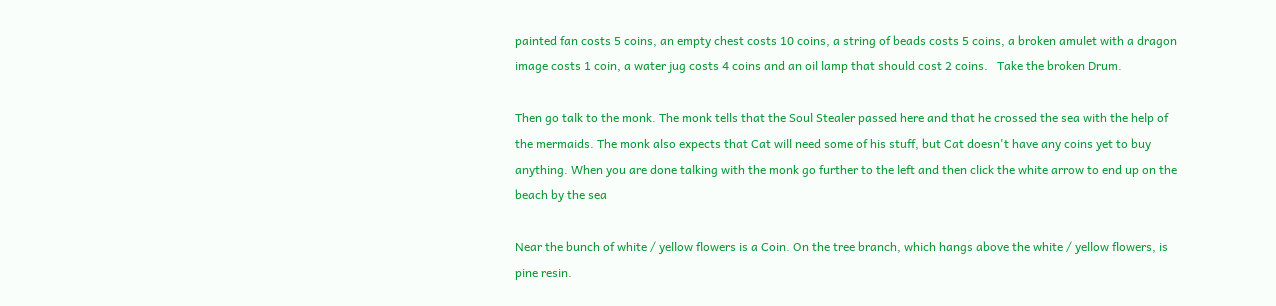painted fan costs 5 coins, an empty chest costs 10 coins, a string of beads costs 5 coins, a broken amulet with a dragon image costs 1 coin, a water jug costs 4 coins and an oil lamp that should cost 2 coins.   Take the broken Drum.

Then go talk to the monk. The monk tells that the Soul Stealer passed here and that he crossed the sea with the help of the mermaids. The monk also expects that Cat will need some of his stuff, but Cat doesn't have any coins yet to buy anything. When you are done talking with the monk go further to the left and then click the white arrow to end up on the beach by the sea

Near the bunch of white / yellow flowers is a Coin. On the tree branch, which hangs above the white / yellow flowers, is pine resin.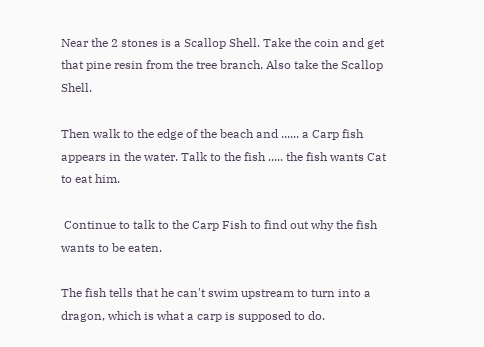Near the 2 stones is a Scallop Shell. Take the coin and get that pine resin from the tree branch. Also take the Scallop Shell.

Then walk to the edge of the beach and ...... a Carp fish appears in the water. Talk to the fish ..... the fish wants Cat to eat him.

 Continue to talk to the Carp Fish to find out why the fish wants to be eaten.

The fish tells that he can't swim upstream to turn into a dragon, which is what a carp is supposed to do.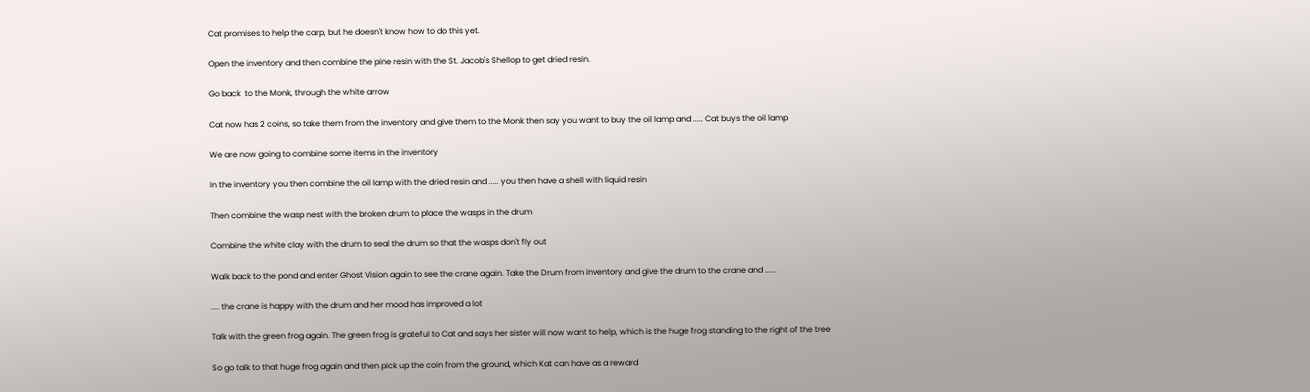Cat promises to help the carp, but he doesn't know how to do this yet.

Open the inventory and then combine the pine resin with the St. Jacob's Shellop to get dried resin.

Go back  to the Monk, through the white arrow

Cat now has 2 coins, so take them from the inventory and give them to the Monk then say you want to buy the oil lamp and ..... Cat buys the oil lamp

We are now going to combine some items in the inventory

In the inventory you then combine the oil lamp with the dried resin and ..... you then have a shell with liquid resin

Then combine the wasp nest with the broken drum to place the wasps in the drum

Combine the white clay with the drum to seal the drum so that the wasps don't fly out

Walk back to the pond and enter Ghost Vision again to see the crane again. Take the Drum from inventory and give the drum to the crane and ......

.... the crane is happy with the drum and her mood has improved a lot

Talk with the green frog again. The green frog is grateful to Cat and says her sister will now want to help, which is the huge frog standing to the right of the tree

So go talk to that huge frog again and then pick up the coin from the ground, which Kat can have as a reward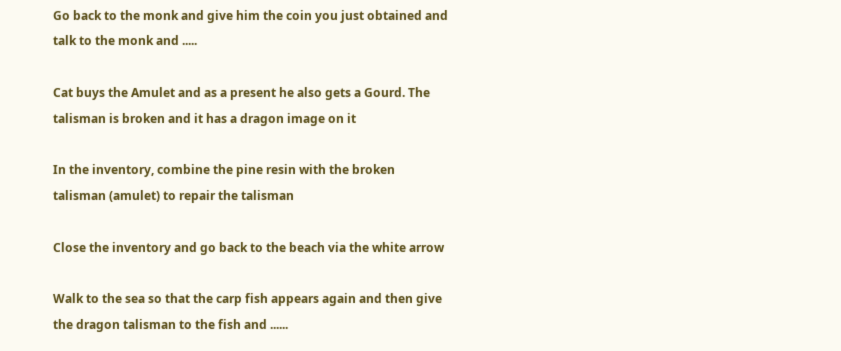Go back to the monk and give him the coin you just obtained and talk to the monk and .....

Cat buys the Amulet and as a present he also gets a Gourd. The talisman is broken and it has a dragon image on it

In the inventory, combine the pine resin with the broken talisman (amulet) to repair the talisman

Close the inventory and go back to the beach via the white arrow

Walk to the sea so that the carp fish appears again and then give the dragon talisman to the fish and ......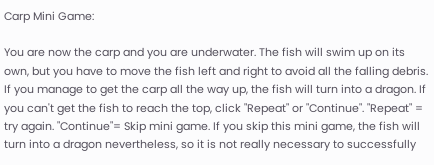Carp Mini Game:

You are now the carp and you are underwater. The fish will swim up on its own, but you have to move the fish left and right to avoid all the falling debris. If you manage to get the carp all the way up, the fish will turn into a dragon. If you can't get the fish to reach the top, click "Repeat" or "Continue". "Repeat" = try again. "Continue"= Skip mini game. If you skip this mini game, the fish will turn into a dragon nevertheless, so it is not really necessary to successfully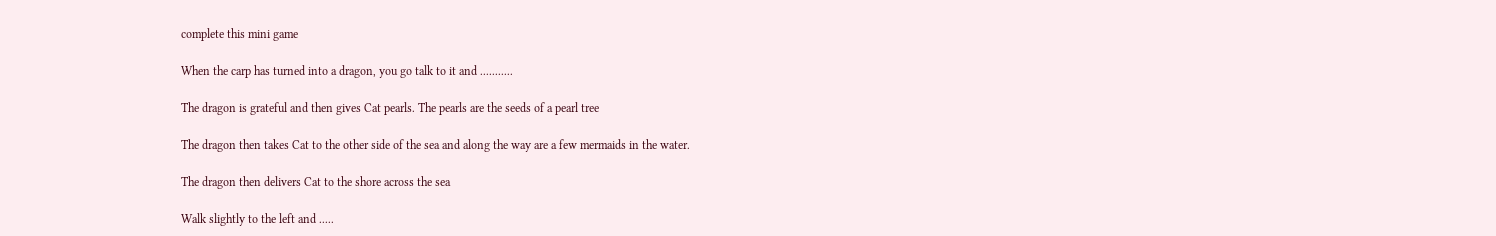complete this mini game

When the carp has turned into a dragon, you go talk to it and ...........

The dragon is grateful and then gives Cat pearls. The pearls are the seeds of a pearl tree

The dragon then takes Cat to the other side of the sea and along the way are a few mermaids in the water.

The dragon then delivers Cat to the shore across the sea

Walk slightly to the left and .....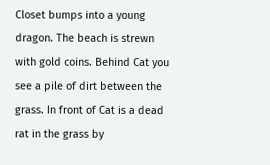Closet bumps into a young dragon. The beach is strewn with gold coins. Behind Cat you see a pile of dirt between the grass. In front of Cat is a dead rat in the grass by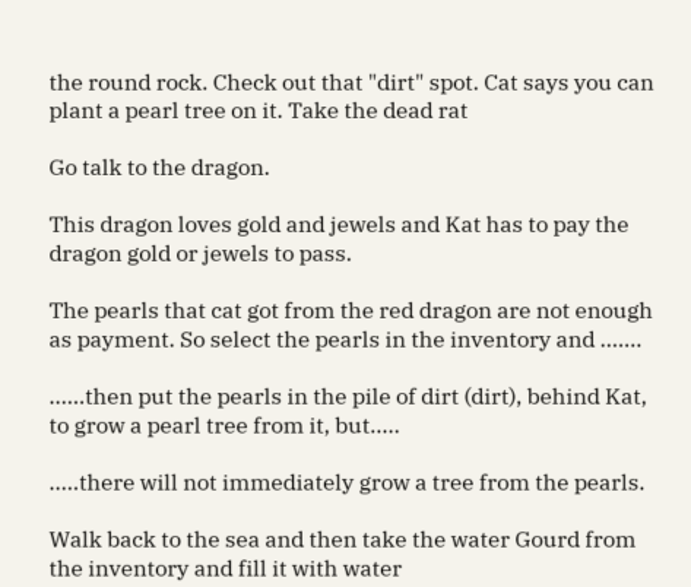the round rock. Check out that "dirt" spot. Cat says you can plant a pearl tree on it. Take the dead rat

Go talk to the dragon.

This dragon loves gold and jewels and Kat has to pay the dragon gold or jewels to pass.

The pearls that cat got from the red dragon are not enough as payment. So select the pearls in the inventory and .......

......then put the pearls in the pile of dirt (dirt), behind Kat, to grow a pearl tree from it, but.....

.....there will not immediately grow a tree from the pearls.

Walk back to the sea and then take the water Gourd from the inventory and fill it with water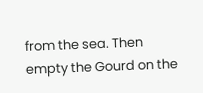from the sea. Then empty the Gourd on the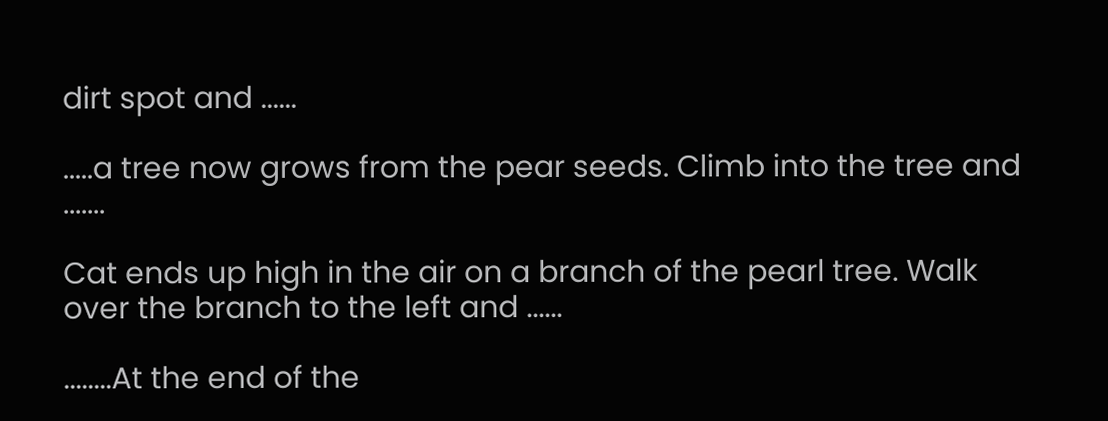dirt spot and ......

.....a tree now grows from the pear seeds. Climb into the tree and .......

Cat ends up high in the air on a branch of the pearl tree. Walk over the branch to the left and ......

........At the end of the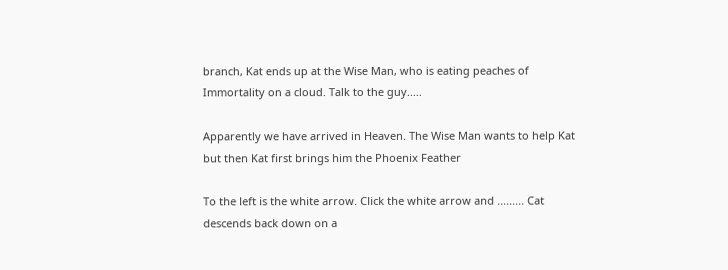branch, Kat ends up at the Wise Man, who is eating peaches of Immortality on a cloud. Talk to the guy.....

Apparently we have arrived in Heaven. The Wise Man wants to help Kat but then Kat first brings him the Phoenix Feather

To the left is the white arrow. Click the white arrow and ......... Cat descends back down on a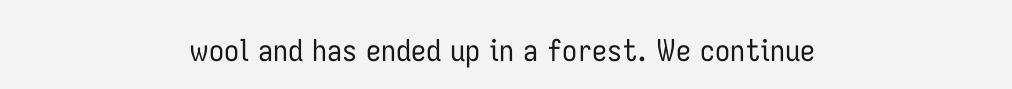wool and has ended up in a forest. We continue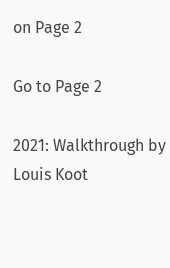on Page 2

Go to Page 2

2021: Walkthrough by Louis Koot